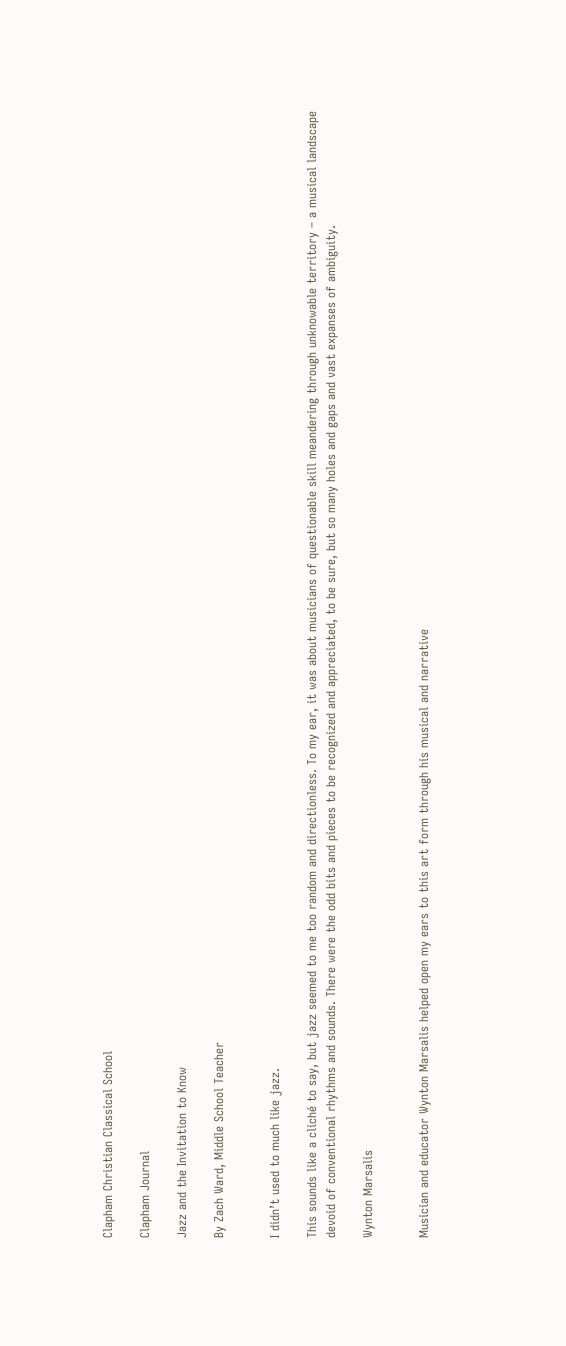Clapham Christian Classical School

Clapham Journal

Jazz and the Invitation to Know

By Zach Ward, Middle School Teacher


I didn’t used to much like jazz.

This sounds like a cliché to say, but jazz seemed to me too random and directionless. To my ear, it was about musicians of questionable skill meandering through unknowable territory – a musical landscape devoid of conventional rhythms and sounds. There were the odd bits and pieces to be recognized and appreciated, to be sure, but so many holes and gaps and vast expanses of ambiguity.

Wynton Marsalis


Musician and educator Wynton Marsalis helped open my ears to this art form through his musical and narrative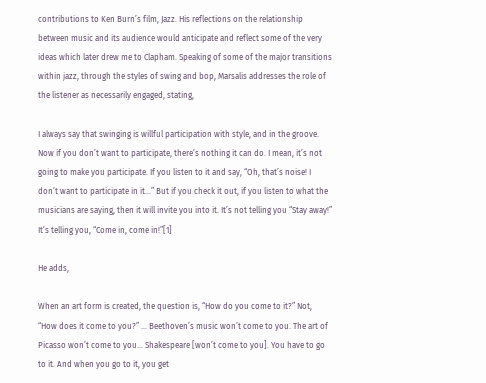contributions to Ken Burn’s film, Jazz. His reflections on the relationship between music and its audience would anticipate and reflect some of the very ideas which later drew me to Clapham. Speaking of some of the major transitions within jazz, through the styles of swing and bop, Marsalis addresses the role of the listener as necessarily engaged, stating,

I always say that swinging is willful participation with style, and in the groove. Now if you don’t want to participate, there’s nothing it can do. I mean, it’s not going to make you participate. If you listen to it and say, “Oh, that’s noise! I don’t want to participate in it…” But if you check it out, if you listen to what the musicians are saying, then it will invite you into it. It’s not telling you “Stay away!” It’s telling you, “Come in, come in!”[1]

He adds,

When an art form is created, the question is, “How do you come to it?” Not, “How does it come to you?” … Beethoven’s music won’t come to you. The art of Picasso won’t come to you… Shakespeare [won’t come to you]. You have to go to it. And when you go to it, you get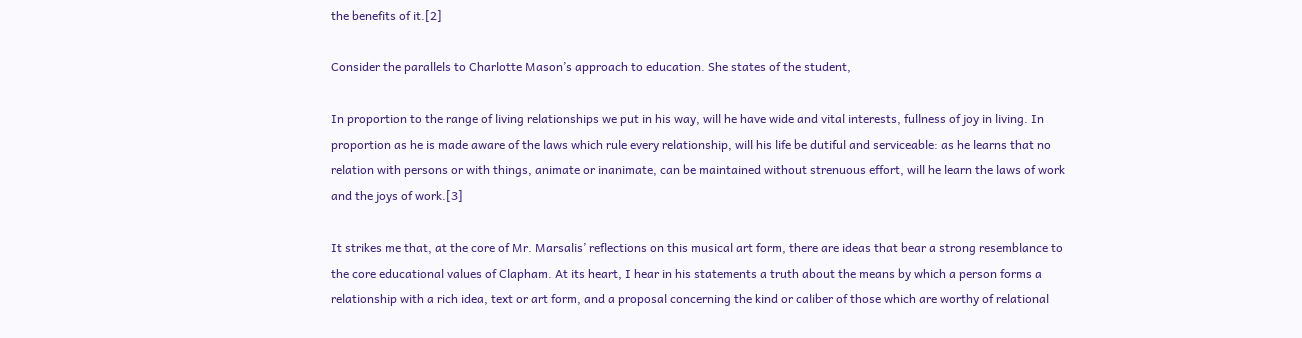the benefits of it.[2]

Consider the parallels to Charlotte Mason’s approach to education. She states of the student,

In proportion to the range of living relationships we put in his way, will he have wide and vital interests, fullness of joy in living. In proportion as he is made aware of the laws which rule every relationship, will his life be dutiful and serviceable: as he learns that no relation with persons or with things, animate or inanimate, can be maintained without strenuous effort, will he learn the laws of work and the joys of work.[3]

It strikes me that, at the core of Mr. Marsalis’ reflections on this musical art form, there are ideas that bear a strong resemblance to the core educational values of Clapham. At its heart, I hear in his statements a truth about the means by which a person forms a relationship with a rich idea, text or art form, and a proposal concerning the kind or caliber of those which are worthy of relational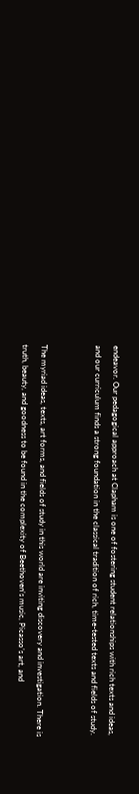endeavor. Our pedagogical approach at Clapham is one of fostering student relationships with rich texts and ideas, and our curriculum finds a strong foundation in the classical tradition of rich, time-tested texts and fields of study.


The myriad ideas, texts, art forms, and fields of study in this world are inviting discovery and investigation. There is truth, beauty, and goodness to be found in the complexity of Beethoven’s music, Picasso’s art, and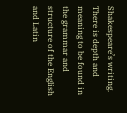Shakespeare’s writing. There is depth and meaning to be found in the grammar and structure of the English and Latin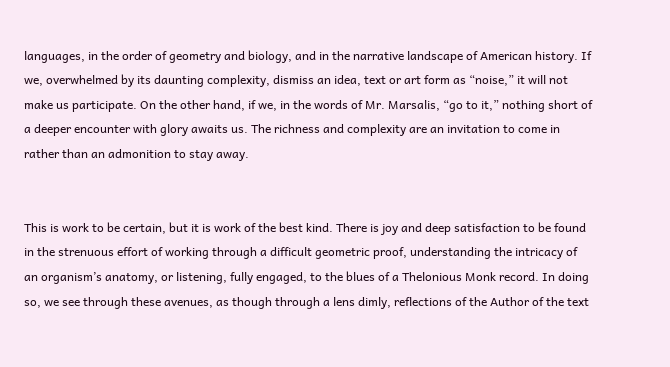languages, in the order of geometry and biology, and in the narrative landscape of American history. If we, overwhelmed by its daunting complexity, dismiss an idea, text or art form as “noise,” it will not make us participate. On the other hand, if we, in the words of Mr. Marsalis, “go to it,” nothing short of a deeper encounter with glory awaits us. The richness and complexity are an invitation to come in rather than an admonition to stay away.


This is work to be certain, but it is work of the best kind. There is joy and deep satisfaction to be found in the strenuous effort of working through a difficult geometric proof, understanding the intricacy of an organism’s anatomy, or listening, fully engaged, to the blues of a Thelonious Monk record. In doing so, we see through these avenues, as though through a lens dimly, reflections of the Author of the text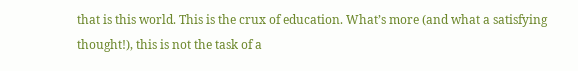that is this world. This is the crux of education. What’s more (and what a satisfying thought!), this is not the task of a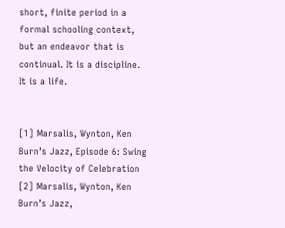short, finite period in a formal schooling context, but an endeavor that is continual. It is a discipline. It is a life.


[1] Marsalis, Wynton, Ken Burn’s Jazz, Episode 6: Swing the Velocity of Celebration
[2] Marsalis, Wynton, Ken Burn’s Jazz,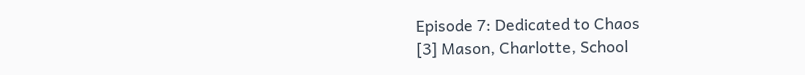Episode 7: Dedicated to Chaos
[3] Mason, Charlotte, School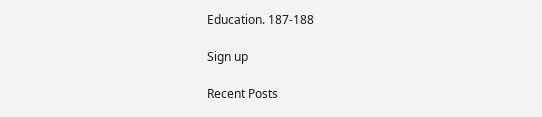Education. 187-188

Sign up

Recent Posts